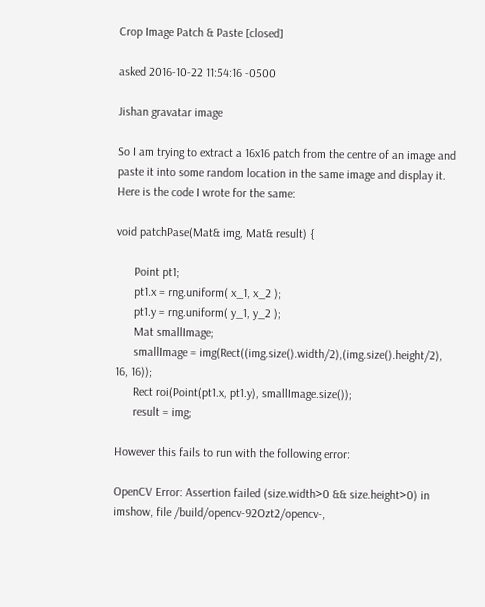Crop Image Patch & Paste [closed]

asked 2016-10-22 11:54:16 -0500

Jishan gravatar image

So I am trying to extract a 16x16 patch from the centre of an image and paste it into some random location in the same image and display it. Here is the code I wrote for the same:

void patchPase(Mat& img, Mat& result) {

      Point pt1;
      pt1.x = rng.uniform( x_1, x_2 );
      pt1.y = rng.uniform( y_1, y_2 );
      Mat smallImage;
      smallImage = img(Rect((img.size().width/2),(img.size().height/2), 16, 16));
      Rect roi(Point(pt1.x, pt1.y), smallImage.size());
      result = img;

However this fails to run with the following error:

OpenCV Error: Assertion failed (size.width>0 && size.height>0) in imshow, file /build/opencv-92Ozt2/opencv-,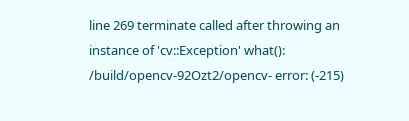line 269 terminate called after throwing an instance of 'cv::Exception' what(): /build/opencv-92Ozt2/opencv- error: (-215)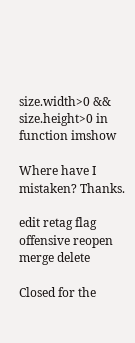size.width>0 && size.height>0 in function imshow

Where have I mistaken? Thanks.

edit retag flag offensive reopen merge delete

Closed for the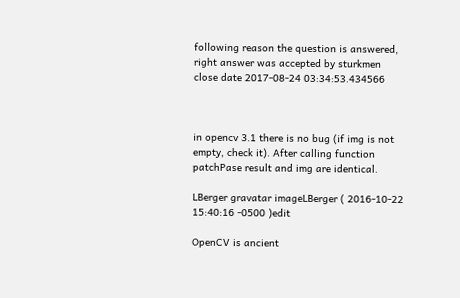following reason the question is answered, right answer was accepted by sturkmen
close date 2017-08-24 03:34:53.434566



in opencv 3.1 there is no bug (if img is not empty, check it). After calling function patchPase result and img are identical.

LBerger gravatar imageLBerger ( 2016-10-22 15:40:16 -0500 )edit

OpenCV is ancient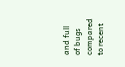and full of bugs compared to recent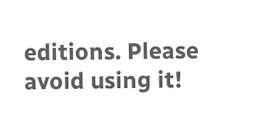editions. Please avoid using it!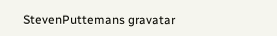StevenPuttemans gravatar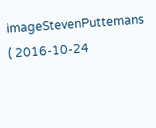imageStevenPuttemans ( 2016-10-24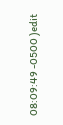08:09:49 -0500 )edit